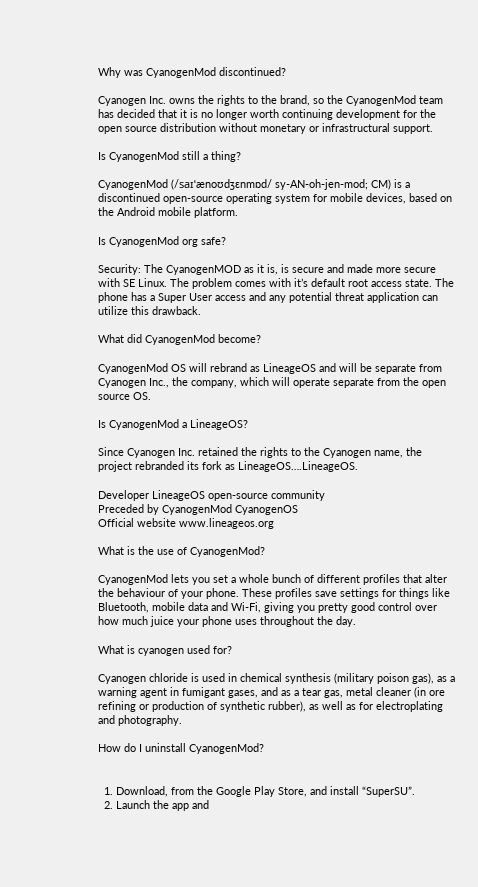Why was CyanogenMod discontinued?

Cyanogen Inc. owns the rights to the brand, so the CyanogenMod team has decided that it is no longer worth continuing development for the open source distribution without monetary or infrastructural support.

Is CyanogenMod still a thing?

CyanogenMod (/saɪˈænoʊdʒɛnmɒd/ sy-AN-oh-jen-mod; CM) is a discontinued open-source operating system for mobile devices, based on the Android mobile platform.

Is CyanogenMod org safe?

Security: The CyanogenMOD as it is, is secure and made more secure with SE Linux. The problem comes with it’s default root access state. The phone has a Super User access and any potential threat application can utilize this drawback.

What did CyanogenMod become?

CyanogenMod OS will rebrand as LineageOS and will be separate from Cyanogen Inc., the company, which will operate separate from the open source OS.

Is CyanogenMod a LineageOS?

Since Cyanogen Inc. retained the rights to the Cyanogen name, the project rebranded its fork as LineageOS….LineageOS.

Developer LineageOS open-source community
Preceded by CyanogenMod CyanogenOS
Official website www.lineageos.org

What is the use of CyanogenMod?

CyanogenMod lets you set a whole bunch of different profiles that alter the behaviour of your phone. These profiles save settings for things like Bluetooth, mobile data and Wi-Fi, giving you pretty good control over how much juice your phone uses throughout the day.

What is cyanogen used for?

Cyanogen chloride is used in chemical synthesis (military poison gas), as a warning agent in fumigant gases, and as a tear gas, metal cleaner (in ore refining or production of synthetic rubber), as well as for electroplating and photography.

How do I uninstall CyanogenMod?


  1. Download, from the Google Play Store, and install “SuperSU”.
  2. Launch the app and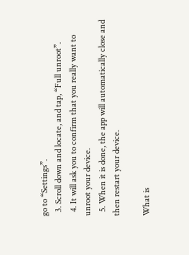go to “Settings”.
  3. Scroll down and locate, and tap, “Full unroot”.
  4. It will ask you to confirm that you really want to unroot your device.
  5. When it is done, the app will automatically close and then restart your device.

What is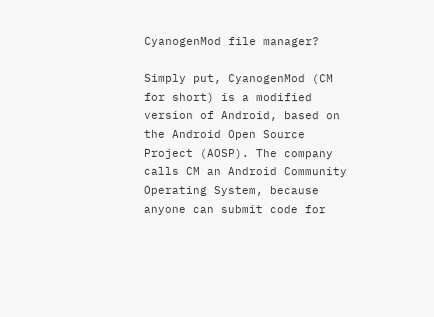CyanogenMod file manager?

Simply put, CyanogenMod (CM for short) is a modified version of Android, based on the Android Open Source Project (AOSP). The company calls CM an Android Community Operating System, because anyone can submit code for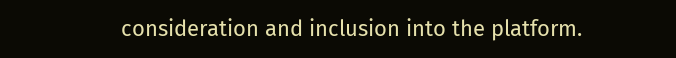consideration and inclusion into the platform.